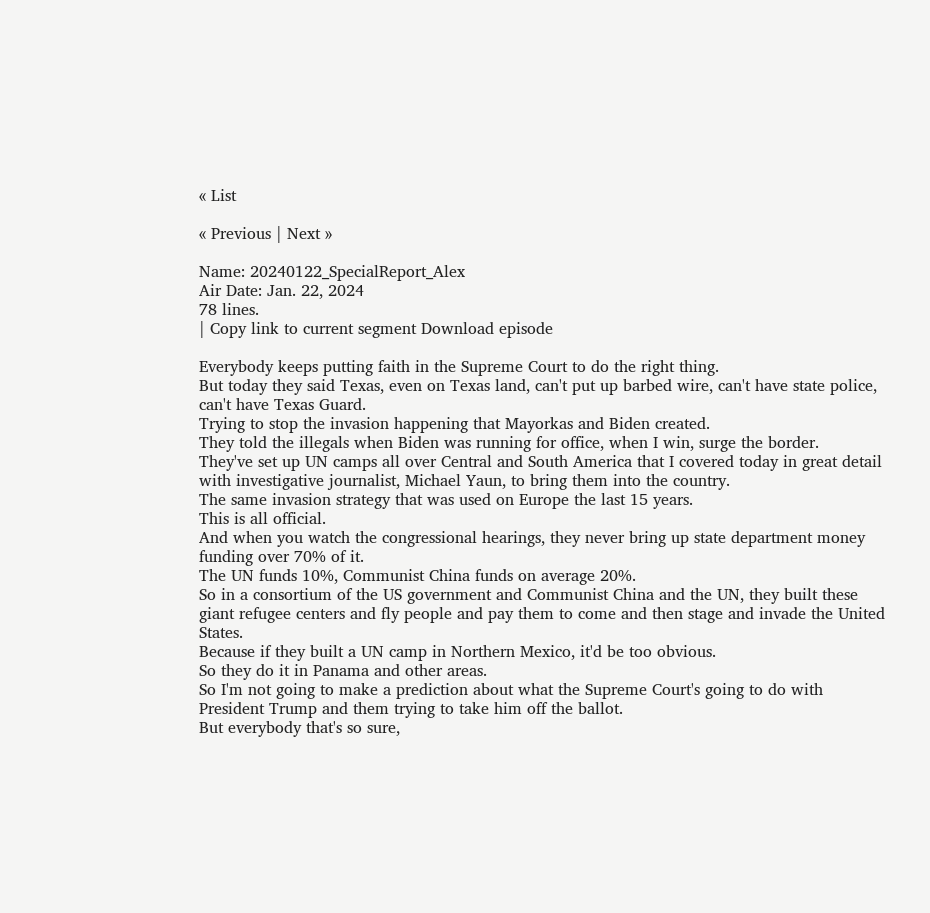« List

« Previous | Next »

Name: 20240122_SpecialReport_Alex
Air Date: Jan. 22, 2024
78 lines.
| Copy link to current segment Download episode

Everybody keeps putting faith in the Supreme Court to do the right thing.
But today they said Texas, even on Texas land, can't put up barbed wire, can't have state police, can't have Texas Guard.
Trying to stop the invasion happening that Mayorkas and Biden created.
They told the illegals when Biden was running for office, when I win, surge the border.
They've set up UN camps all over Central and South America that I covered today in great detail with investigative journalist, Michael Yaun, to bring them into the country.
The same invasion strategy that was used on Europe the last 15 years.
This is all official.
And when you watch the congressional hearings, they never bring up state department money funding over 70% of it.
The UN funds 10%, Communist China funds on average 20%.
So in a consortium of the US government and Communist China and the UN, they built these giant refugee centers and fly people and pay them to come and then stage and invade the United States.
Because if they built a UN camp in Northern Mexico, it'd be too obvious.
So they do it in Panama and other areas.
So I'm not going to make a prediction about what the Supreme Court's going to do with President Trump and them trying to take him off the ballot.
But everybody that's so sure,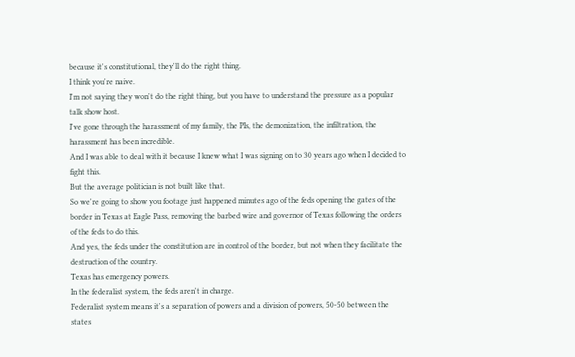because it's constitutional, they'll do the right thing.
I think you're naive.
I'm not saying they won't do the right thing, but you have to understand the pressure as a popular talk show host.
I've gone through the harassment of my family, the PIs, the demonization, the infiltration, the harassment has been incredible.
And I was able to deal with it because I knew what I was signing on to 30 years ago when I decided to fight this.
But the average politician is not built like that.
So we're going to show you footage just happened minutes ago of the feds opening the gates of the border in Texas at Eagle Pass, removing the barbed wire and governor of Texas following the orders of the feds to do this.
And yes, the feds under the constitution are in control of the border, but not when they facilitate the destruction of the country.
Texas has emergency powers.
In the federalist system, the feds aren't in charge.
Federalist system means it's a separation of powers and a division of powers, 50-50 between the states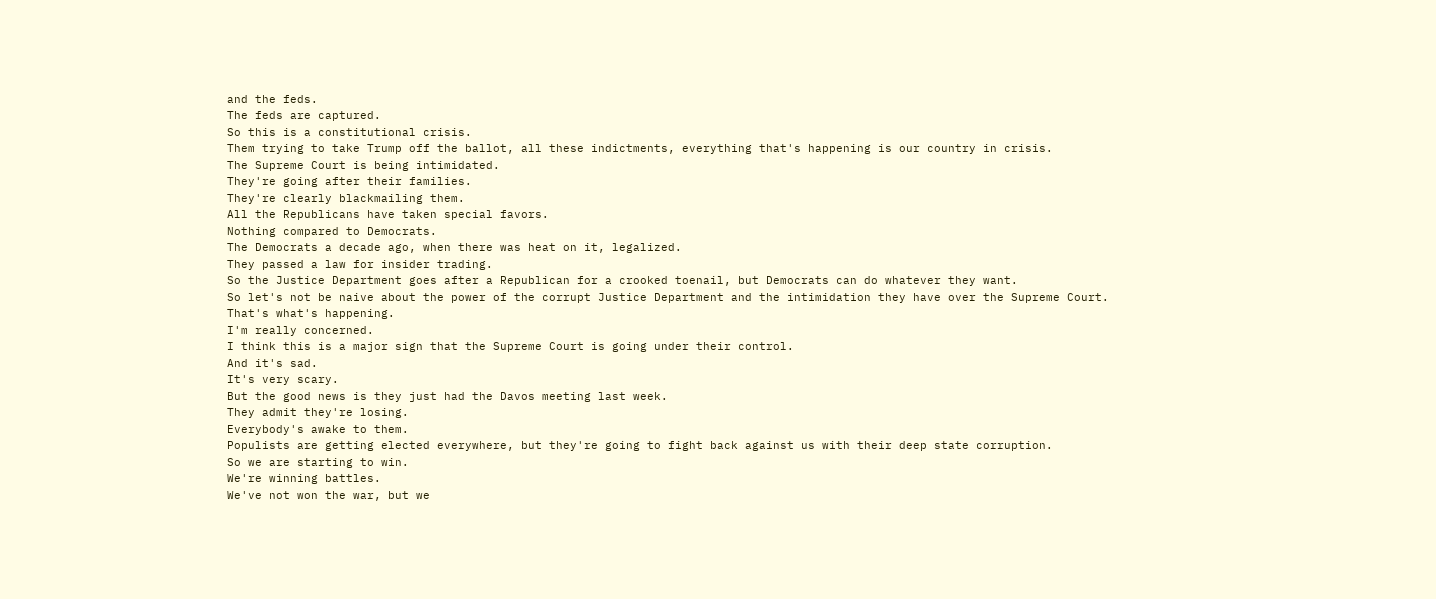and the feds.
The feds are captured.
So this is a constitutional crisis.
Them trying to take Trump off the ballot, all these indictments, everything that's happening is our country in crisis.
The Supreme Court is being intimidated.
They're going after their families.
They're clearly blackmailing them.
All the Republicans have taken special favors.
Nothing compared to Democrats.
The Democrats a decade ago, when there was heat on it, legalized.
They passed a law for insider trading.
So the Justice Department goes after a Republican for a crooked toenail, but Democrats can do whatever they want.
So let's not be naive about the power of the corrupt Justice Department and the intimidation they have over the Supreme Court.
That's what's happening.
I'm really concerned.
I think this is a major sign that the Supreme Court is going under their control.
And it's sad.
It's very scary.
But the good news is they just had the Davos meeting last week.
They admit they're losing.
Everybody's awake to them.
Populists are getting elected everywhere, but they're going to fight back against us with their deep state corruption.
So we are starting to win.
We're winning battles.
We've not won the war, but we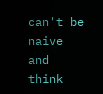can't be naive and think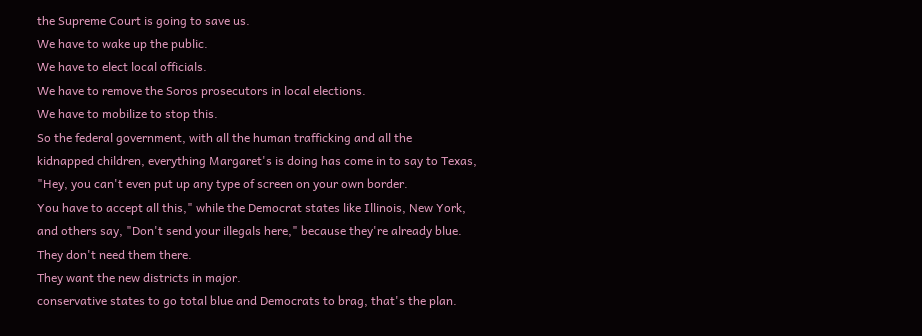the Supreme Court is going to save us.
We have to wake up the public.
We have to elect local officials.
We have to remove the Soros prosecutors in local elections.
We have to mobilize to stop this.
So the federal government, with all the human trafficking and all the
kidnapped children, everything Margaret's is doing has come in to say to Texas,
"Hey, you can't even put up any type of screen on your own border.
You have to accept all this," while the Democrat states like Illinois, New York,
and others say, "Don't send your illegals here," because they're already blue.
They don't need them there.
They want the new districts in major.
conservative states to go total blue and Democrats to brag, that's the plan.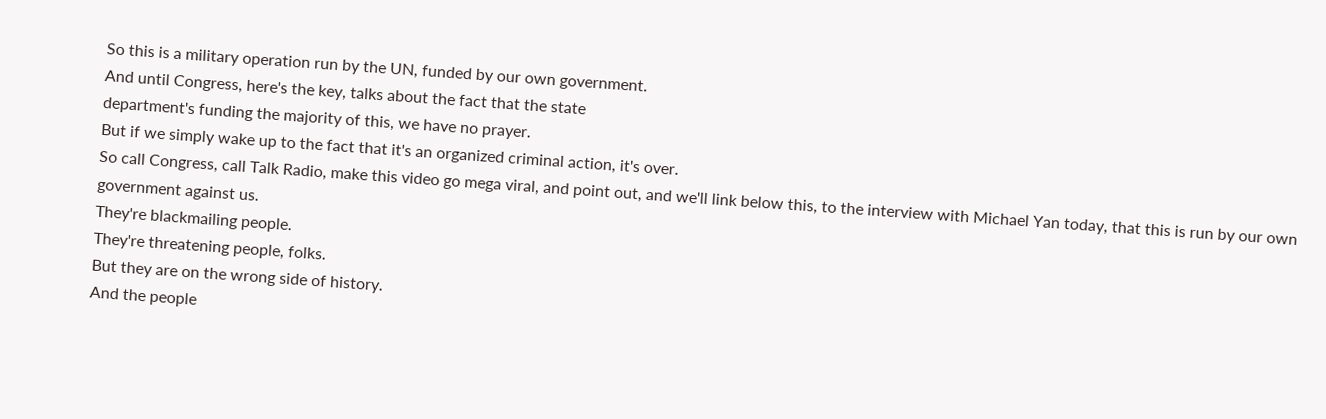So this is a military operation run by the UN, funded by our own government.
And until Congress, here's the key, talks about the fact that the state
department's funding the majority of this, we have no prayer.
But if we simply wake up to the fact that it's an organized criminal action, it's over.
So call Congress, call Talk Radio, make this video go mega viral, and point out, and we'll link below this, to the interview with Michael Yan today, that this is run by our own government against us.
They're blackmailing people.
They're threatening people, folks.
But they are on the wrong side of history.
And the people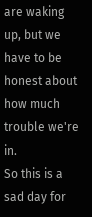are waking up, but we have to be honest about how much trouble we're in.
So this is a sad day for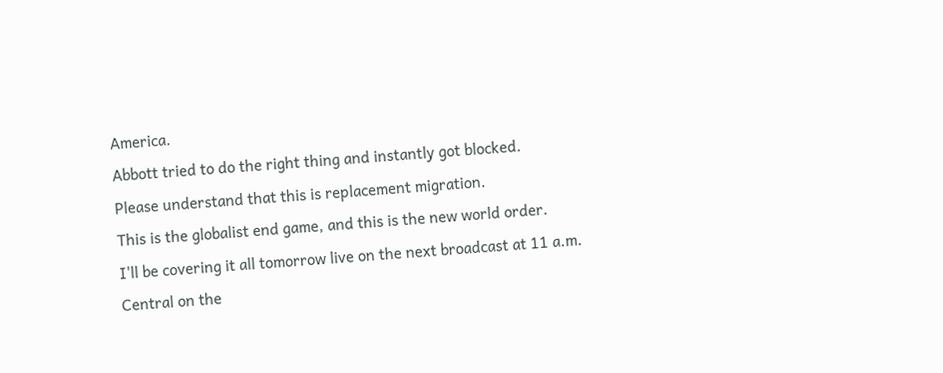America.
Abbott tried to do the right thing and instantly got blocked.
Please understand that this is replacement migration.
This is the globalist end game, and this is the new world order.
I'll be covering it all tomorrow live on the next broadcast at 11 a.m.
Central on the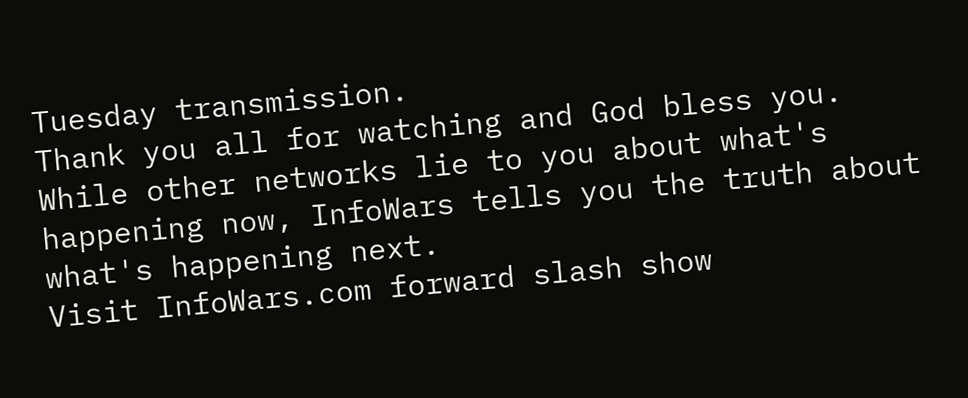Tuesday transmission.
Thank you all for watching and God bless you.
While other networks lie to you about what's happening now, InfoWars tells you the truth about what's happening next.
Visit InfoWars.com forward slash show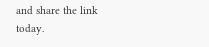and share the link today.